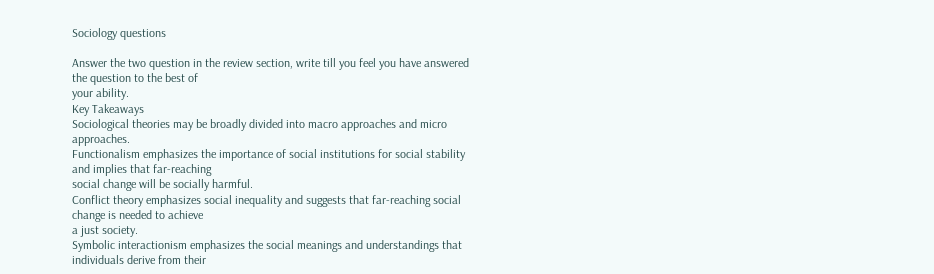Sociology questions

Answer the two question in the review section, write till you feel you have answered the question to the best of
your ability.
Key Takeaways
Sociological theories may be broadly divided into macro approaches and micro approaches.
Functionalism emphasizes the importance of social institutions for social stability and implies that far-reaching
social change will be socially harmful.
Conflict theory emphasizes social inequality and suggests that far-reaching social change is needed to achieve
a just society.
Symbolic interactionism emphasizes the social meanings and understandings that individuals derive from their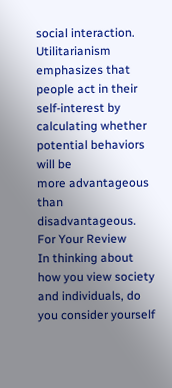social interaction.
Utilitarianism emphasizes that people act in their self-interest by calculating whether potential behaviors will be
more advantageous than disadvantageous.
For Your Review
In thinking about how you view society and individuals, do you consider yourself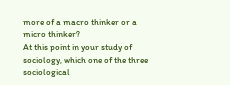more of a macro thinker or a
micro thinker?
At this point in your study of sociology, which one of the three sociological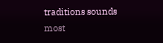traditions sounds most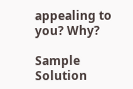appealing to
you? Why?

Sample Solution